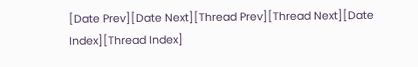[Date Prev][Date Next][Thread Prev][Thread Next][Date Index][Thread Index]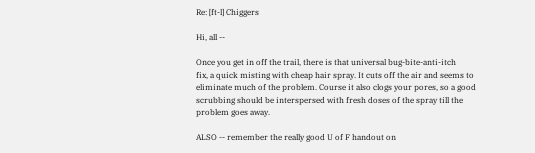Re: [ft-l] Chiggers

Hi, all --

Once you get in off the trail, there is that universal bug-bite-anti-itch
fix, a quick misting with cheap hair spray. It cuts off the air and seems to
eliminate much of the problem. Course it also clogs your pores, so a good
scrubbing should be interspersed with fresh doses of the spray till the
problem goes away.

ALSO -- remember the really good U of F handout on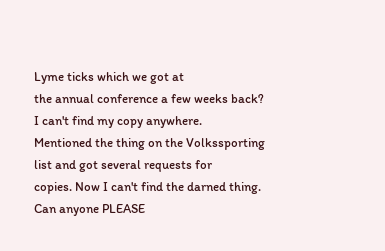Lyme ticks which we got at
the annual conference a few weeks back? I can't find my copy anywhere.
Mentioned the thing on the Volkssporting list and got several requests for
copies. Now I can't find the darned thing. Can anyone PLEASE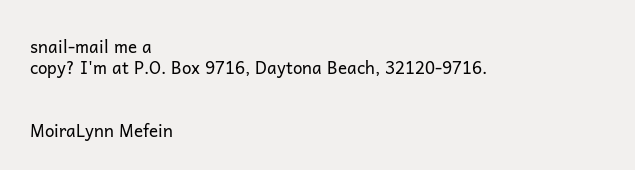snail-mail me a
copy? I'm at P.O. Box 9716, Daytona Beach, 32120-9716.


MoiraLynn Mefein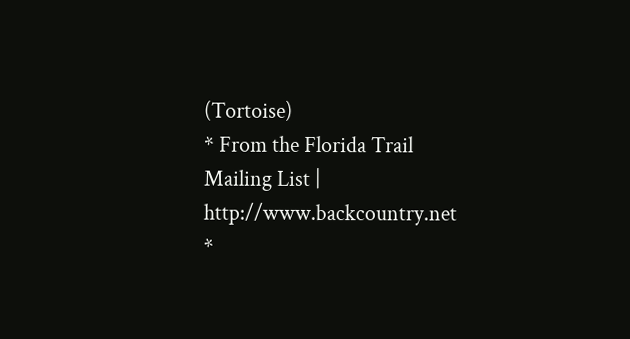(Tortoise)
* From the Florida Trail Mailing List | http://www.backcountry.net *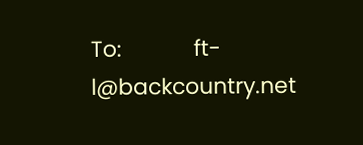To:            ft-l@backcountry.net